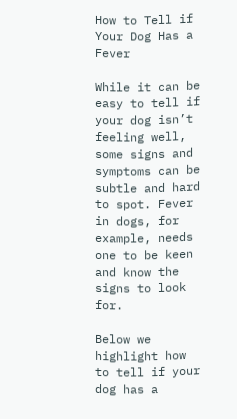How to Tell if Your Dog Has a Fever

While it can be easy to tell if your dog isn’t feeling well, some signs and symptoms can be subtle and hard to spot. Fever in dogs, for example, needs one to be keen and know the signs to look for.

Below we highlight how to tell if your dog has a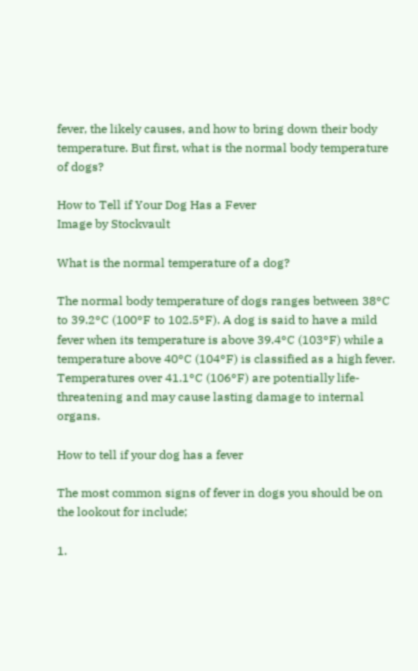fever, the likely causes, and how to bring down their body temperature. But first, what is the normal body temperature of dogs?

How to Tell if Your Dog Has a Fever
Image by Stockvault

What is the normal temperature of a dog?

The normal body temperature of dogs ranges between 38°C to 39.2°C (100°F to 102.5°F). A dog is said to have a mild fever when its temperature is above 39.4°C (103°F) while a temperature above 40°C (104°F) is classified as a high fever. Temperatures over 41.1°C (106°F) are potentially life-threatening and may cause lasting damage to internal organs.

How to tell if your dog has a fever

The most common signs of fever in dogs you should be on the lookout for include;

1.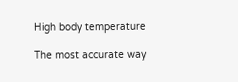High body temperature

The most accurate way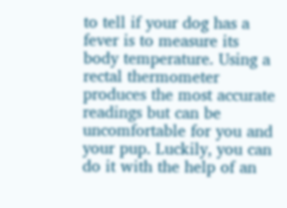to tell if your dog has a fever is to measure its body temperature. Using a rectal thermometer produces the most accurate readings but can be uncomfortable for you and your pup. Luckily, you can do it with the help of an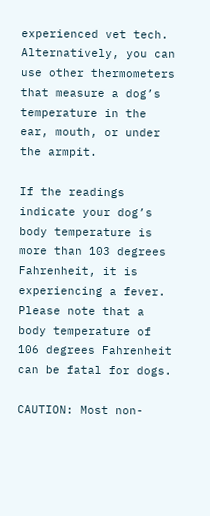experienced vet tech. Alternatively, you can use other thermometers that measure a dog’s temperature in the ear, mouth, or under the armpit.

If the readings indicate your dog’s body temperature is more than 103 degrees Fahrenheit, it is experiencing a fever. Please note that a body temperature of 106 degrees Fahrenheit can be fatal for dogs.

CAUTION: Most non-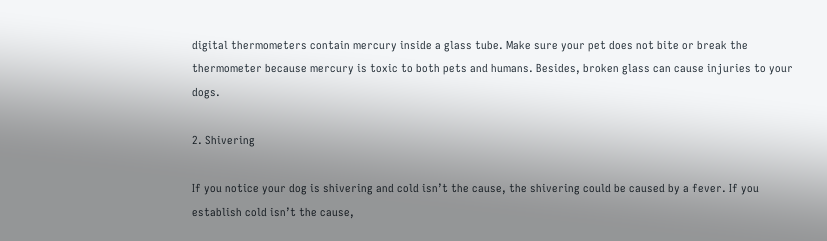digital thermometers contain mercury inside a glass tube. Make sure your pet does not bite or break the thermometer because mercury is toxic to both pets and humans. Besides, broken glass can cause injuries to your dogs.

2. Shivering

If you notice your dog is shivering and cold isn’t the cause, the shivering could be caused by a fever. If you establish cold isn’t the cause,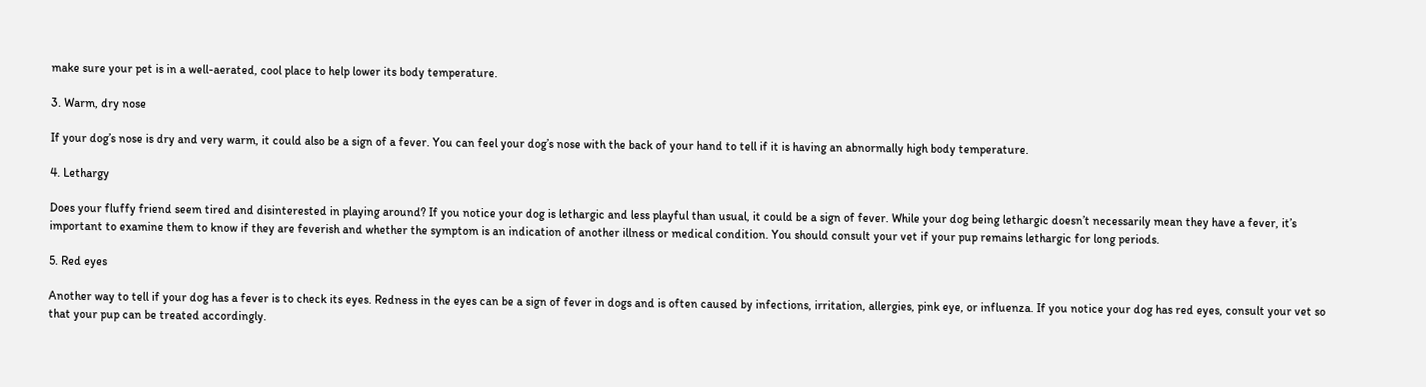make sure your pet is in a well-aerated, cool place to help lower its body temperature.

3. Warm, dry nose

If your dog’s nose is dry and very warm, it could also be a sign of a fever. You can feel your dog’s nose with the back of your hand to tell if it is having an abnormally high body temperature.

4. Lethargy

Does your fluffy friend seem tired and disinterested in playing around? If you notice your dog is lethargic and less playful than usual, it could be a sign of fever. While your dog being lethargic doesn’t necessarily mean they have a fever, it’s important to examine them to know if they are feverish and whether the symptom is an indication of another illness or medical condition. You should consult your vet if your pup remains lethargic for long periods.

5. Red eyes

Another way to tell if your dog has a fever is to check its eyes. Redness in the eyes can be a sign of fever in dogs and is often caused by infections, irritation, allergies, pink eye, or influenza. If you notice your dog has red eyes, consult your vet so that your pup can be treated accordingly.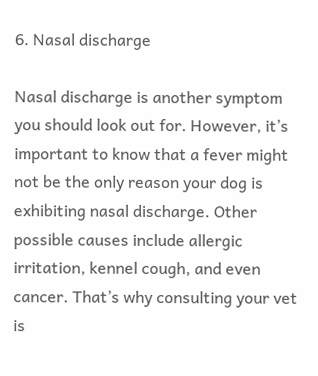6. Nasal discharge

Nasal discharge is another symptom you should look out for. However, it’s important to know that a fever might not be the only reason your dog is exhibiting nasal discharge. Other possible causes include allergic irritation, kennel cough, and even cancer. That’s why consulting your vet is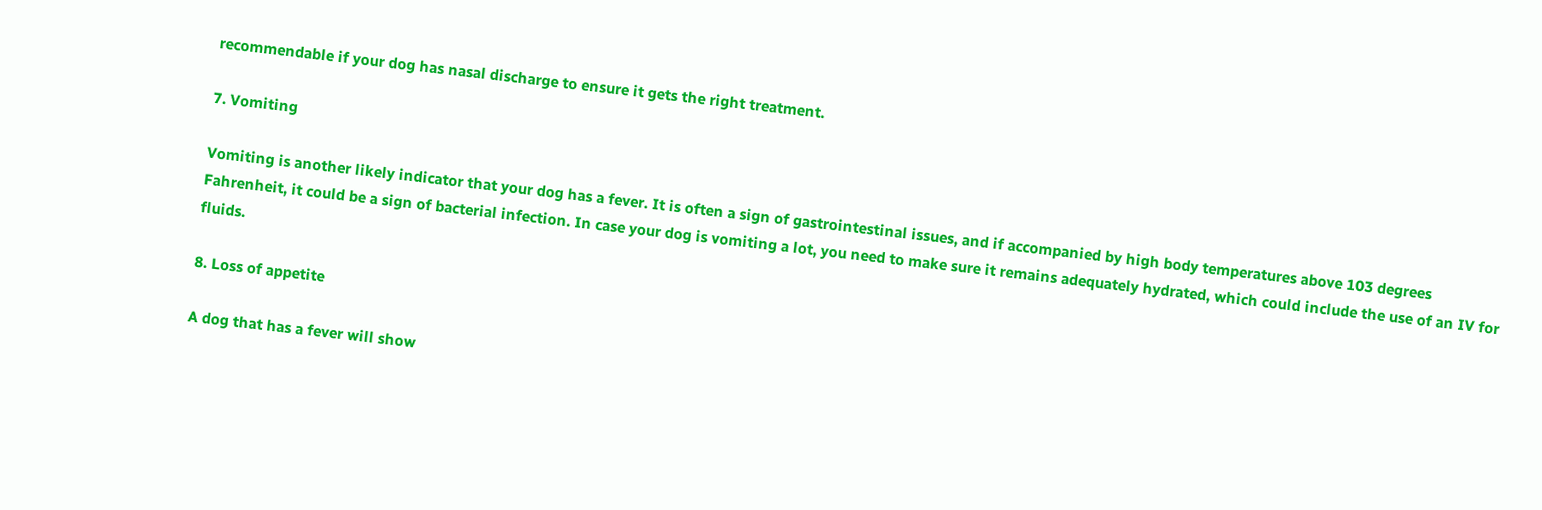recommendable if your dog has nasal discharge to ensure it gets the right treatment.

7. Vomiting

Vomiting is another likely indicator that your dog has a fever. It is often a sign of gastrointestinal issues, and if accompanied by high body temperatures above 103 degrees Fahrenheit, it could be a sign of bacterial infection. In case your dog is vomiting a lot, you need to make sure it remains adequately hydrated, which could include the use of an IV for fluids.

8. Loss of appetite

A dog that has a fever will show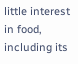little interest in food, including its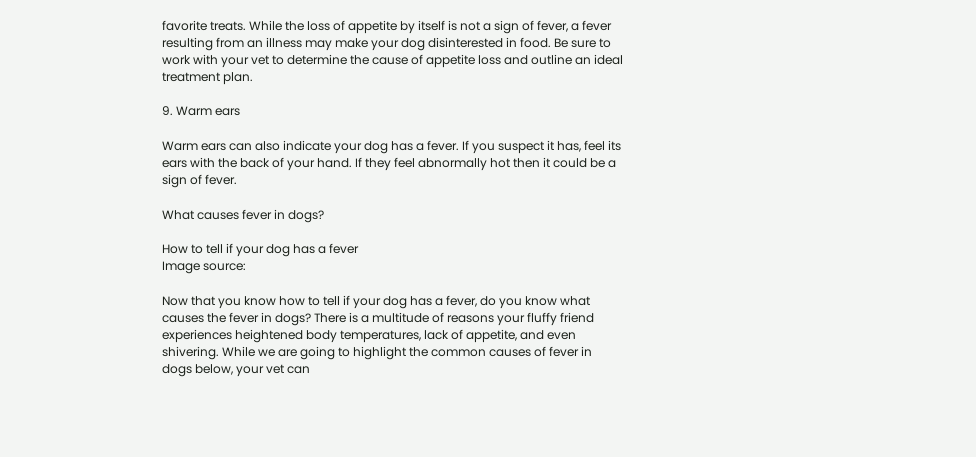favorite treats. While the loss of appetite by itself is not a sign of fever, a fever resulting from an illness may make your dog disinterested in food. Be sure to work with your vet to determine the cause of appetite loss and outline an ideal treatment plan.

9. Warm ears

Warm ears can also indicate your dog has a fever. If you suspect it has, feel its ears with the back of your hand. If they feel abnormally hot then it could be a sign of fever.

What causes fever in dogs?

How to tell if your dog has a fever
Image source:

Now that you know how to tell if your dog has a fever, do you know what causes the fever in dogs? There is a multitude of reasons your fluffy friend experiences heightened body temperatures, lack of appetite, and even shivering. While we are going to highlight the common causes of fever in dogs below, your vet can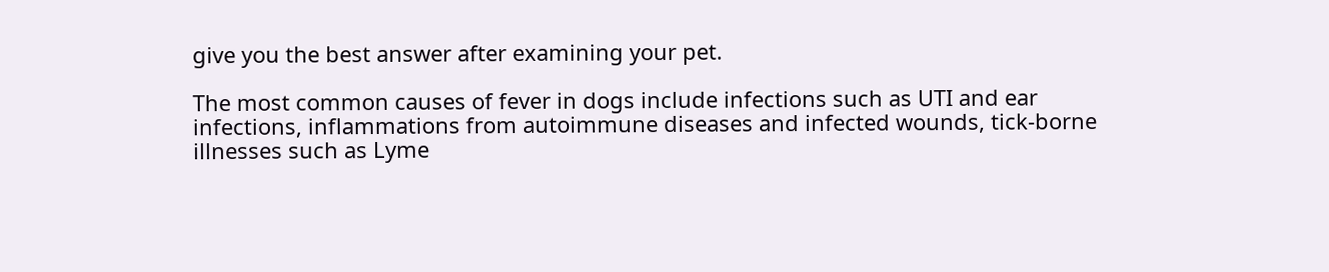give you the best answer after examining your pet.

The most common causes of fever in dogs include infections such as UTI and ear infections, inflammations from autoimmune diseases and infected wounds, tick-borne illnesses such as Lyme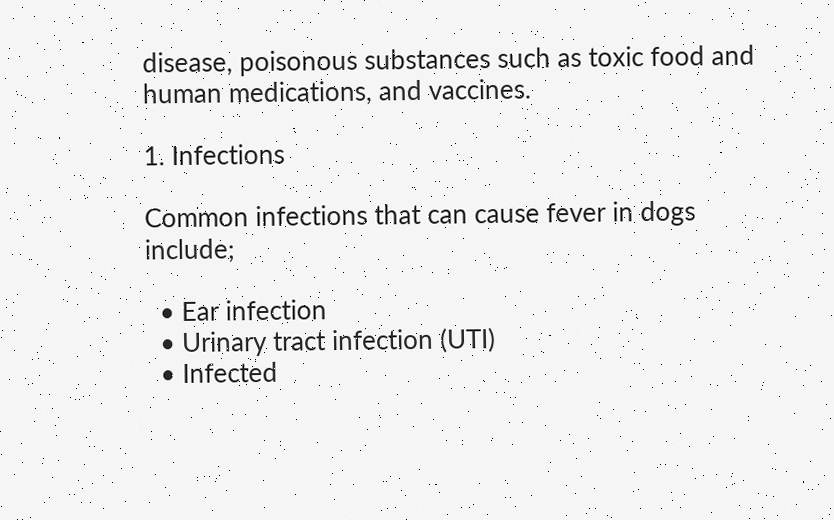disease, poisonous substances such as toxic food and human medications, and vaccines.

1. Infections

Common infections that can cause fever in dogs include;

  • Ear infection
  • Urinary tract infection (UTI)
  • Infected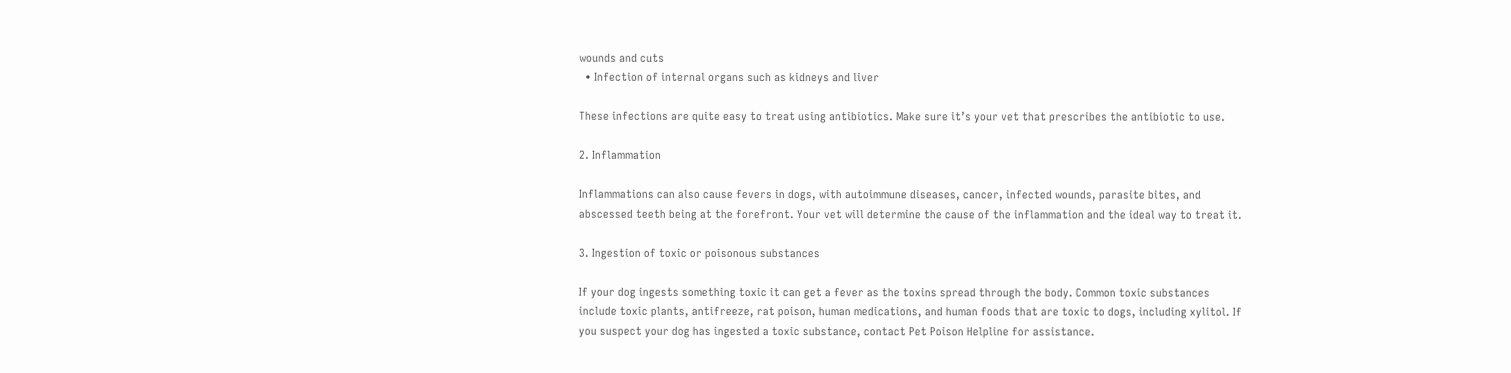wounds and cuts
  • Infection of internal organs such as kidneys and liver

These infections are quite easy to treat using antibiotics. Make sure it’s your vet that prescribes the antibiotic to use.

2. Inflammation

Inflammations can also cause fevers in dogs, with autoimmune diseases, cancer, infected wounds, parasite bites, and abscessed teeth being at the forefront. Your vet will determine the cause of the inflammation and the ideal way to treat it.

3. Ingestion of toxic or poisonous substances

If your dog ingests something toxic it can get a fever as the toxins spread through the body. Common toxic substances include toxic plants, antifreeze, rat poison, human medications, and human foods that are toxic to dogs, including xylitol. If you suspect your dog has ingested a toxic substance, contact Pet Poison Helpline for assistance.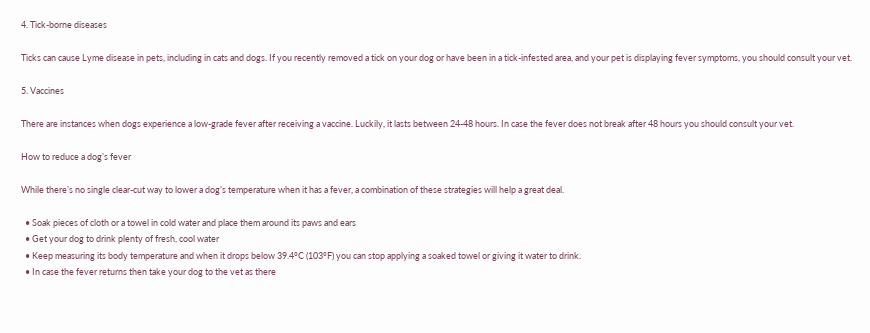4. Tick-borne diseases

Ticks can cause Lyme disease in pets, including in cats and dogs. If you recently removed a tick on your dog or have been in a tick-infested area, and your pet is displaying fever symptoms, you should consult your vet.

5. Vaccines

There are instances when dogs experience a low-grade fever after receiving a vaccine. Luckily, it lasts between 24-48 hours. In case the fever does not break after 48 hours you should consult your vet.

How to reduce a dog’s fever

While there’s no single clear-cut way to lower a dog’s temperature when it has a fever, a combination of these strategies will help a great deal.

  • Soak pieces of cloth or a towel in cold water and place them around its paws and ears
  • Get your dog to drink plenty of fresh, cool water
  • Keep measuring its body temperature and when it drops below 39.4°C (103°F) you can stop applying a soaked towel or giving it water to drink.
  • In case the fever returns then take your dog to the vet as there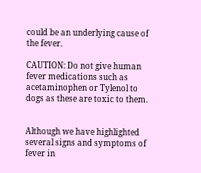could be an underlying cause of the fever.

CAUTION: Do not give human fever medications such as acetaminophen or Tylenol to dogs as these are toxic to them.


Although we have highlighted several signs and symptoms of fever in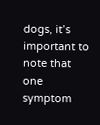dogs, it’s important to note that one symptom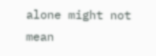alone might not mean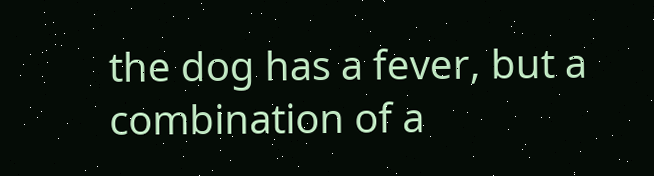the dog has a fever, but a combination of a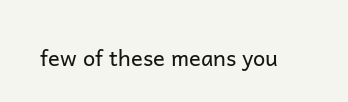few of these means you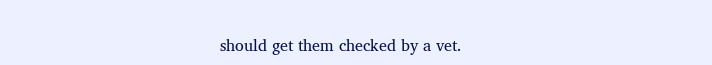should get them checked by a vet.